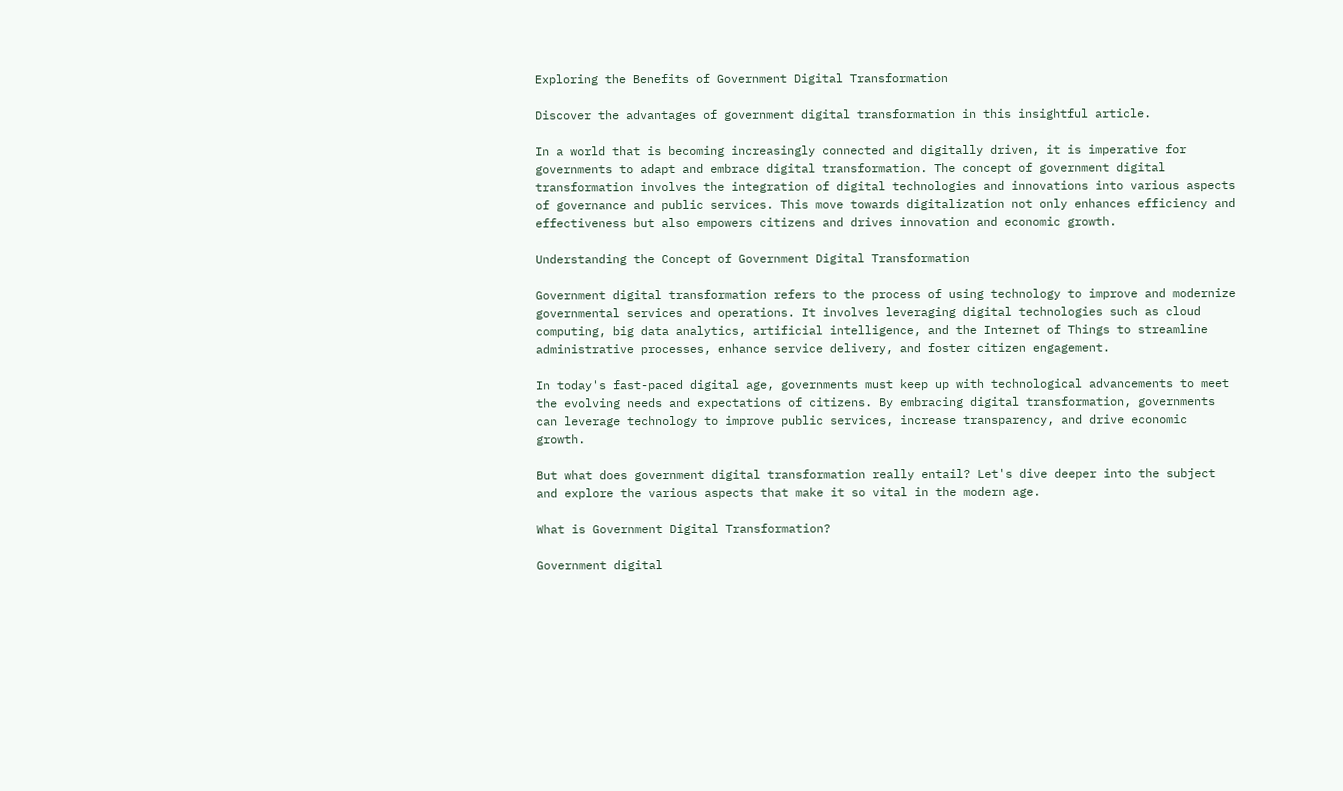Exploring the Benefits of Government Digital Transformation

Discover the advantages of government digital transformation in this insightful article.

In a world that is becoming increasingly connected and digitally driven, it is imperative for governments to adapt and embrace digital transformation. The concept of government digital transformation involves the integration of digital technologies and innovations into various aspects of governance and public services. This move towards digitalization not only enhances efficiency and effectiveness but also empowers citizens and drives innovation and economic growth.

Understanding the Concept of Government Digital Transformation

Government digital transformation refers to the process of using technology to improve and modernize governmental services and operations. It involves leveraging digital technologies such as cloud computing, big data analytics, artificial intelligence, and the Internet of Things to streamline administrative processes, enhance service delivery, and foster citizen engagement.

In today's fast-paced digital age, governments must keep up with technological advancements to meet the evolving needs and expectations of citizens. By embracing digital transformation, governments can leverage technology to improve public services, increase transparency, and drive economic growth.

But what does government digital transformation really entail? Let's dive deeper into the subject and explore the various aspects that make it so vital in the modern age.

What is Government Digital Transformation?

Government digital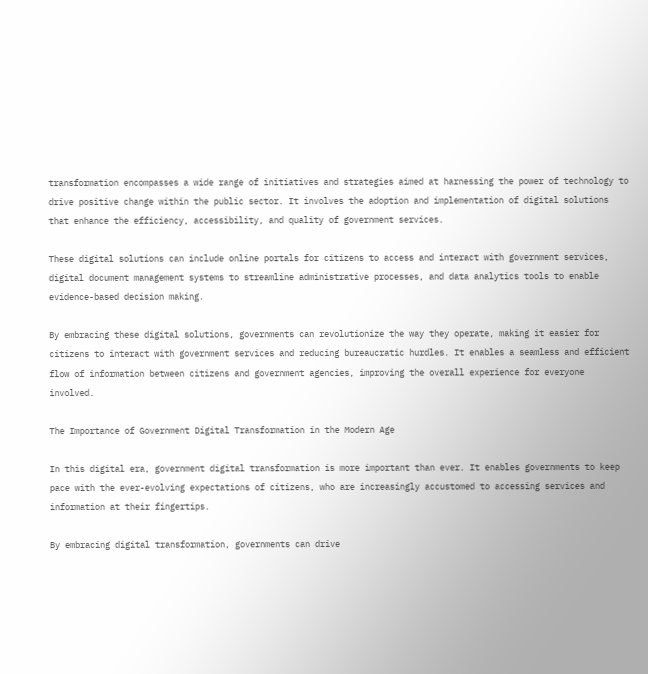transformation encompasses a wide range of initiatives and strategies aimed at harnessing the power of technology to drive positive change within the public sector. It involves the adoption and implementation of digital solutions that enhance the efficiency, accessibility, and quality of government services.

These digital solutions can include online portals for citizens to access and interact with government services, digital document management systems to streamline administrative processes, and data analytics tools to enable evidence-based decision making.

By embracing these digital solutions, governments can revolutionize the way they operate, making it easier for citizens to interact with government services and reducing bureaucratic hurdles. It enables a seamless and efficient flow of information between citizens and government agencies, improving the overall experience for everyone involved.

The Importance of Government Digital Transformation in the Modern Age

In this digital era, government digital transformation is more important than ever. It enables governments to keep pace with the ever-evolving expectations of citizens, who are increasingly accustomed to accessing services and information at their fingertips.

By embracing digital transformation, governments can drive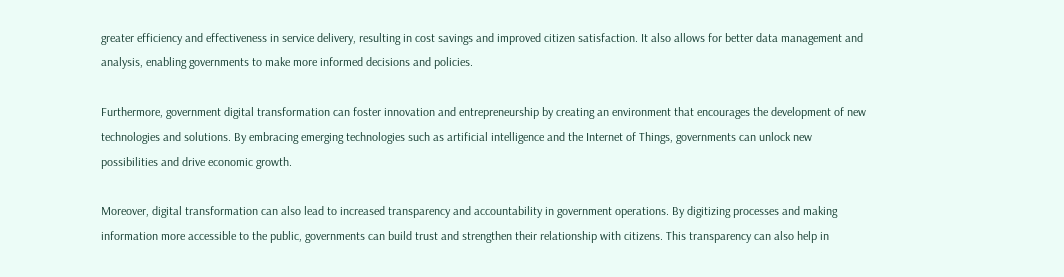greater efficiency and effectiveness in service delivery, resulting in cost savings and improved citizen satisfaction. It also allows for better data management and analysis, enabling governments to make more informed decisions and policies.

Furthermore, government digital transformation can foster innovation and entrepreneurship by creating an environment that encourages the development of new technologies and solutions. By embracing emerging technologies such as artificial intelligence and the Internet of Things, governments can unlock new possibilities and drive economic growth.

Moreover, digital transformation can also lead to increased transparency and accountability in government operations. By digitizing processes and making information more accessible to the public, governments can build trust and strengthen their relationship with citizens. This transparency can also help in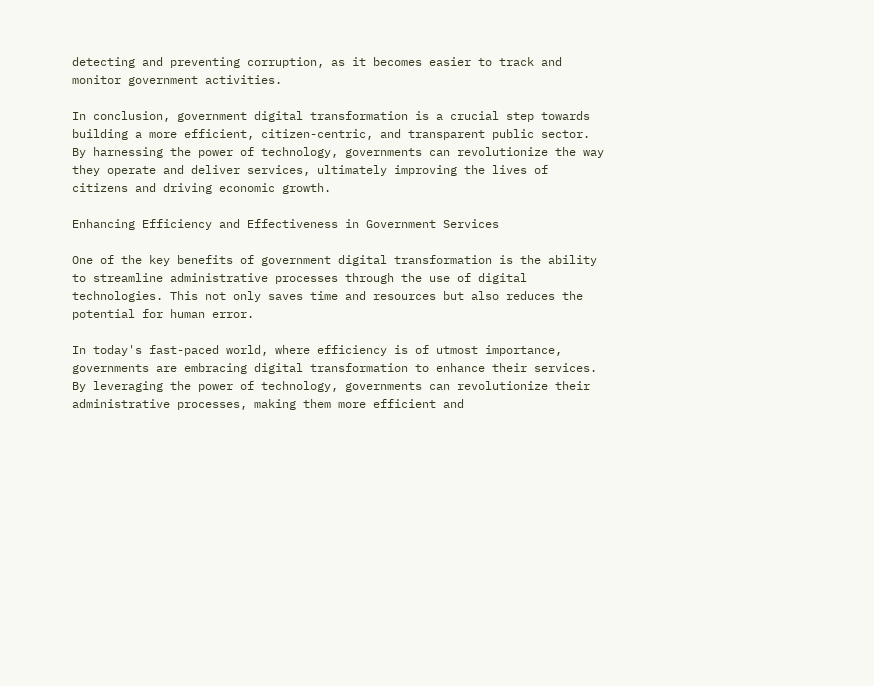detecting and preventing corruption, as it becomes easier to track and monitor government activities.

In conclusion, government digital transformation is a crucial step towards building a more efficient, citizen-centric, and transparent public sector. By harnessing the power of technology, governments can revolutionize the way they operate and deliver services, ultimately improving the lives of citizens and driving economic growth.

Enhancing Efficiency and Effectiveness in Government Services

One of the key benefits of government digital transformation is the ability to streamline administrative processes through the use of digital technologies. This not only saves time and resources but also reduces the potential for human error.

In today's fast-paced world, where efficiency is of utmost importance, governments are embracing digital transformation to enhance their services. By leveraging the power of technology, governments can revolutionize their administrative processes, making them more efficient and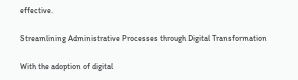effective.

Streamlining Administrative Processes through Digital Transformation

With the adoption of digital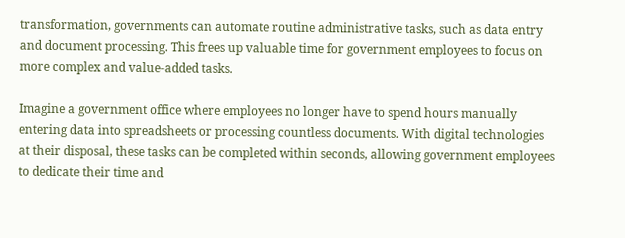transformation, governments can automate routine administrative tasks, such as data entry and document processing. This frees up valuable time for government employees to focus on more complex and value-added tasks.

Imagine a government office where employees no longer have to spend hours manually entering data into spreadsheets or processing countless documents. With digital technologies at their disposal, these tasks can be completed within seconds, allowing government employees to dedicate their time and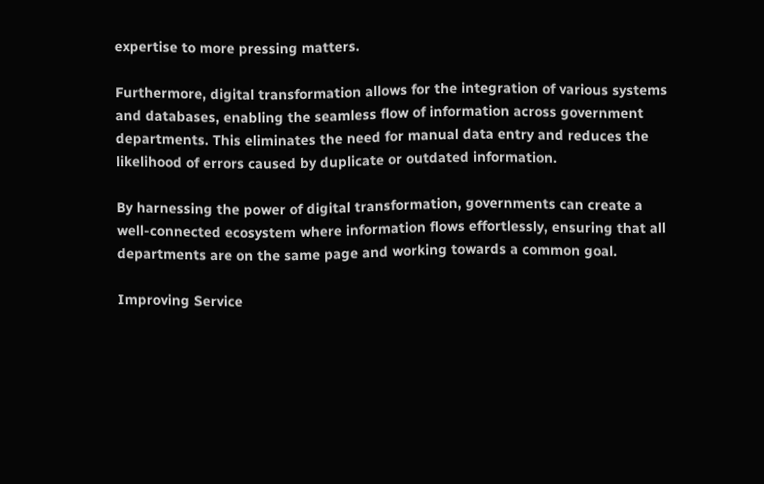expertise to more pressing matters.

Furthermore, digital transformation allows for the integration of various systems and databases, enabling the seamless flow of information across government departments. This eliminates the need for manual data entry and reduces the likelihood of errors caused by duplicate or outdated information.

By harnessing the power of digital transformation, governments can create a well-connected ecosystem where information flows effortlessly, ensuring that all departments are on the same page and working towards a common goal.

Improving Service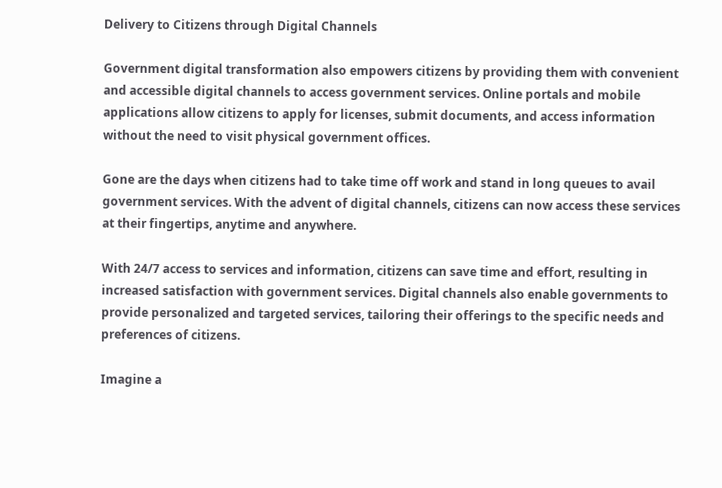Delivery to Citizens through Digital Channels

Government digital transformation also empowers citizens by providing them with convenient and accessible digital channels to access government services. Online portals and mobile applications allow citizens to apply for licenses, submit documents, and access information without the need to visit physical government offices.

Gone are the days when citizens had to take time off work and stand in long queues to avail government services. With the advent of digital channels, citizens can now access these services at their fingertips, anytime and anywhere.

With 24/7 access to services and information, citizens can save time and effort, resulting in increased satisfaction with government services. Digital channels also enable governments to provide personalized and targeted services, tailoring their offerings to the specific needs and preferences of citizens.

Imagine a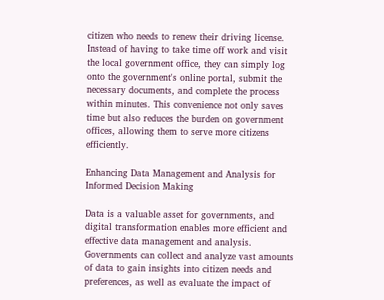citizen who needs to renew their driving license. Instead of having to take time off work and visit the local government office, they can simply log onto the government's online portal, submit the necessary documents, and complete the process within minutes. This convenience not only saves time but also reduces the burden on government offices, allowing them to serve more citizens efficiently.

Enhancing Data Management and Analysis for Informed Decision Making

Data is a valuable asset for governments, and digital transformation enables more efficient and effective data management and analysis. Governments can collect and analyze vast amounts of data to gain insights into citizen needs and preferences, as well as evaluate the impact of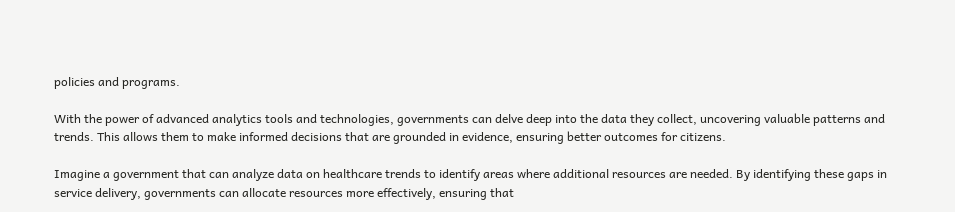policies and programs.

With the power of advanced analytics tools and technologies, governments can delve deep into the data they collect, uncovering valuable patterns and trends. This allows them to make informed decisions that are grounded in evidence, ensuring better outcomes for citizens.

Imagine a government that can analyze data on healthcare trends to identify areas where additional resources are needed. By identifying these gaps in service delivery, governments can allocate resources more effectively, ensuring that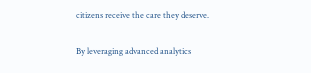citizens receive the care they deserve.

By leveraging advanced analytics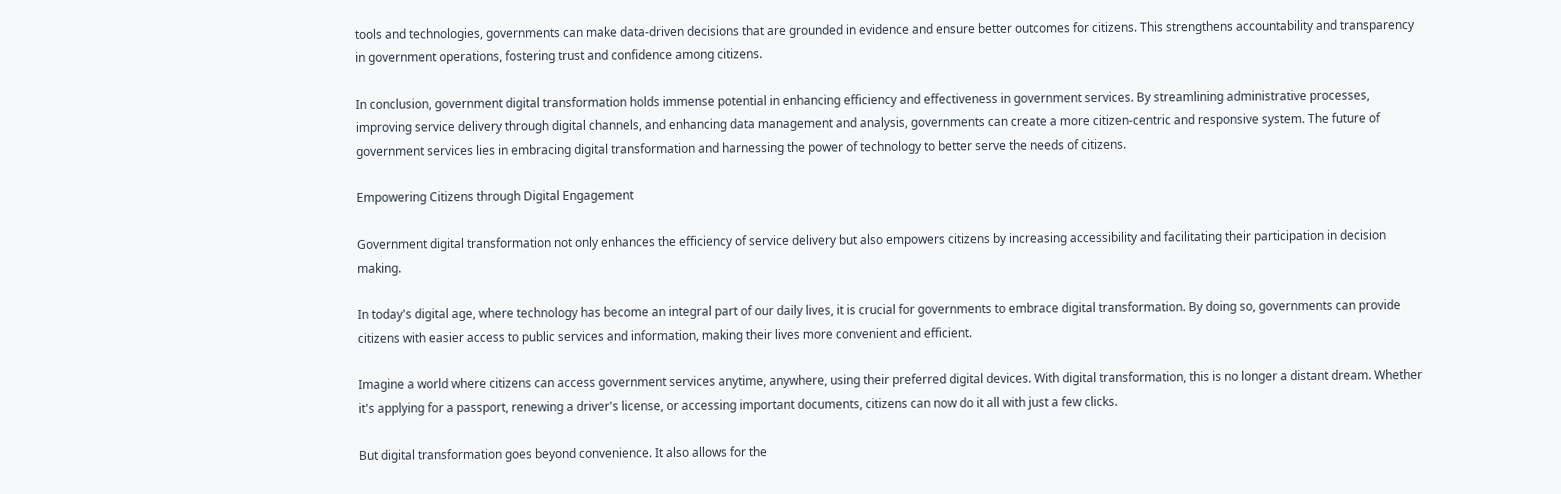tools and technologies, governments can make data-driven decisions that are grounded in evidence and ensure better outcomes for citizens. This strengthens accountability and transparency in government operations, fostering trust and confidence among citizens.

In conclusion, government digital transformation holds immense potential in enhancing efficiency and effectiveness in government services. By streamlining administrative processes, improving service delivery through digital channels, and enhancing data management and analysis, governments can create a more citizen-centric and responsive system. The future of government services lies in embracing digital transformation and harnessing the power of technology to better serve the needs of citizens.

Empowering Citizens through Digital Engagement

Government digital transformation not only enhances the efficiency of service delivery but also empowers citizens by increasing accessibility and facilitating their participation in decision making.

In today's digital age, where technology has become an integral part of our daily lives, it is crucial for governments to embrace digital transformation. By doing so, governments can provide citizens with easier access to public services and information, making their lives more convenient and efficient.

Imagine a world where citizens can access government services anytime, anywhere, using their preferred digital devices. With digital transformation, this is no longer a distant dream. Whether it's applying for a passport, renewing a driver's license, or accessing important documents, citizens can now do it all with just a few clicks.

But digital transformation goes beyond convenience. It also allows for the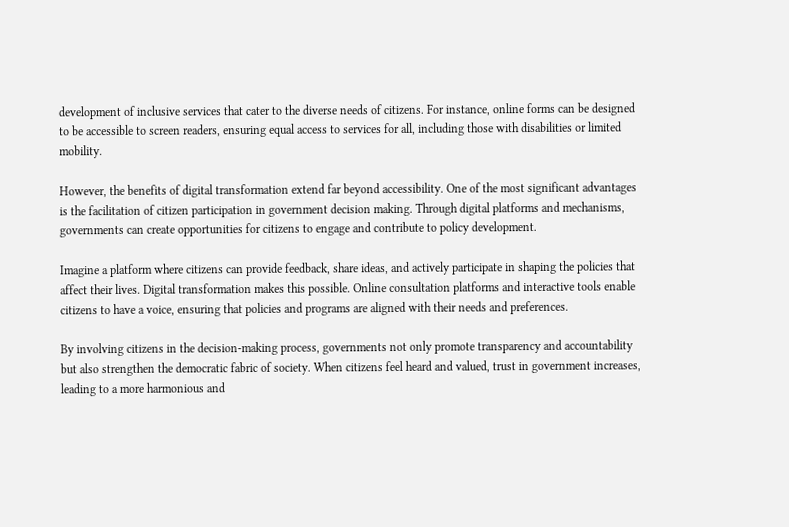development of inclusive services that cater to the diverse needs of citizens. For instance, online forms can be designed to be accessible to screen readers, ensuring equal access to services for all, including those with disabilities or limited mobility.

However, the benefits of digital transformation extend far beyond accessibility. One of the most significant advantages is the facilitation of citizen participation in government decision making. Through digital platforms and mechanisms, governments can create opportunities for citizens to engage and contribute to policy development.

Imagine a platform where citizens can provide feedback, share ideas, and actively participate in shaping the policies that affect their lives. Digital transformation makes this possible. Online consultation platforms and interactive tools enable citizens to have a voice, ensuring that policies and programs are aligned with their needs and preferences.

By involving citizens in the decision-making process, governments not only promote transparency and accountability but also strengthen the democratic fabric of society. When citizens feel heard and valued, trust in government increases, leading to a more harmonious and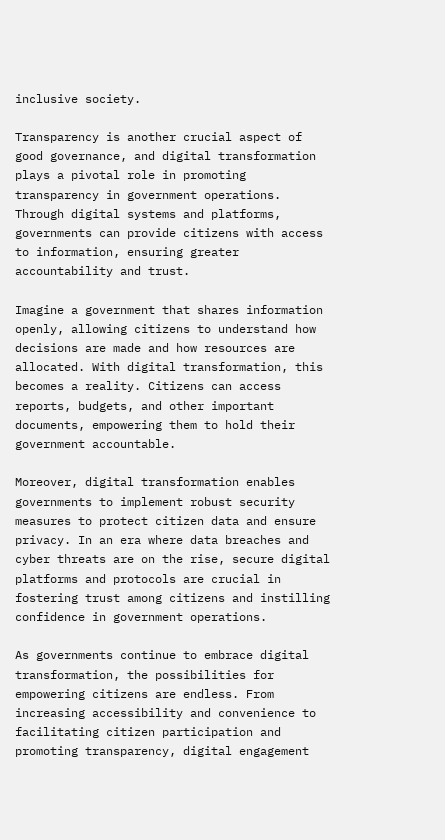inclusive society.

Transparency is another crucial aspect of good governance, and digital transformation plays a pivotal role in promoting transparency in government operations. Through digital systems and platforms, governments can provide citizens with access to information, ensuring greater accountability and trust.

Imagine a government that shares information openly, allowing citizens to understand how decisions are made and how resources are allocated. With digital transformation, this becomes a reality. Citizens can access reports, budgets, and other important documents, empowering them to hold their government accountable.

Moreover, digital transformation enables governments to implement robust security measures to protect citizen data and ensure privacy. In an era where data breaches and cyber threats are on the rise, secure digital platforms and protocols are crucial in fostering trust among citizens and instilling confidence in government operations.

As governments continue to embrace digital transformation, the possibilities for empowering citizens are endless. From increasing accessibility and convenience to facilitating citizen participation and promoting transparency, digital engagement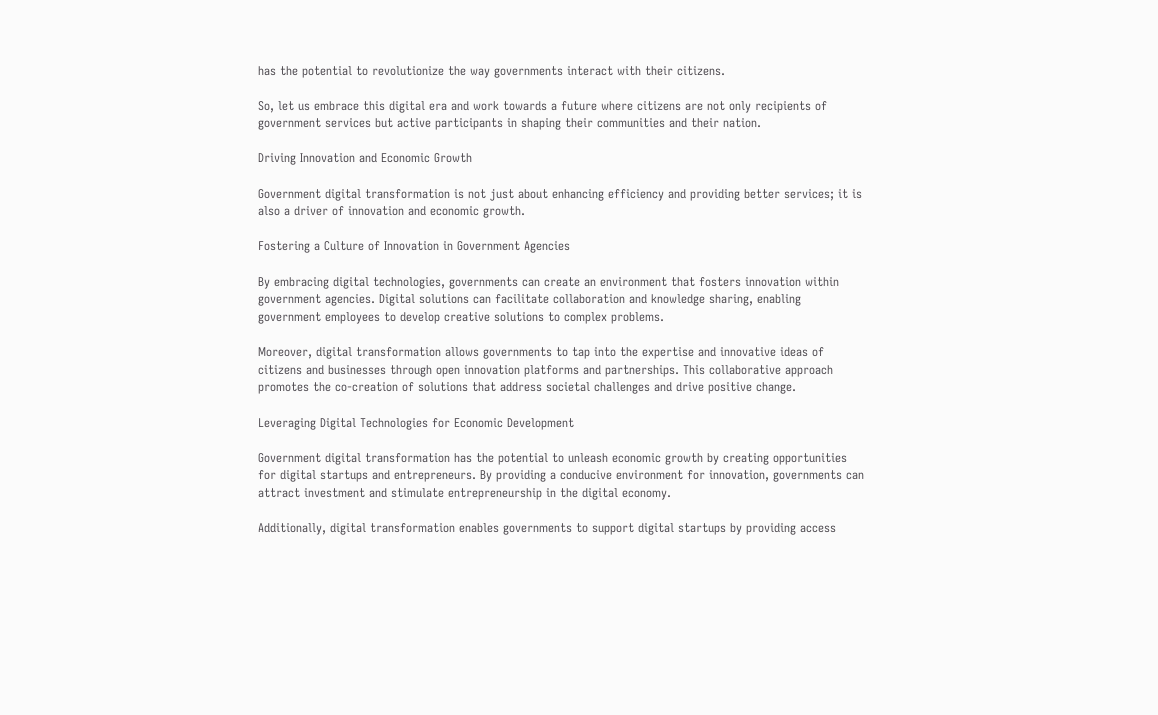has the potential to revolutionize the way governments interact with their citizens.

So, let us embrace this digital era and work towards a future where citizens are not only recipients of government services but active participants in shaping their communities and their nation.

Driving Innovation and Economic Growth

Government digital transformation is not just about enhancing efficiency and providing better services; it is also a driver of innovation and economic growth.

Fostering a Culture of Innovation in Government Agencies

By embracing digital technologies, governments can create an environment that fosters innovation within government agencies. Digital solutions can facilitate collaboration and knowledge sharing, enabling government employees to develop creative solutions to complex problems.

Moreover, digital transformation allows governments to tap into the expertise and innovative ideas of citizens and businesses through open innovation platforms and partnerships. This collaborative approach promotes the co-creation of solutions that address societal challenges and drive positive change.

Leveraging Digital Technologies for Economic Development

Government digital transformation has the potential to unleash economic growth by creating opportunities for digital startups and entrepreneurs. By providing a conducive environment for innovation, governments can attract investment and stimulate entrepreneurship in the digital economy.

Additionally, digital transformation enables governments to support digital startups by providing access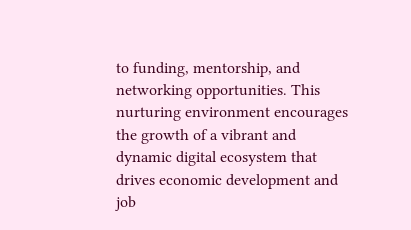to funding, mentorship, and networking opportunities. This nurturing environment encourages the growth of a vibrant and dynamic digital ecosystem that drives economic development and job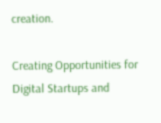creation.

Creating Opportunities for Digital Startups and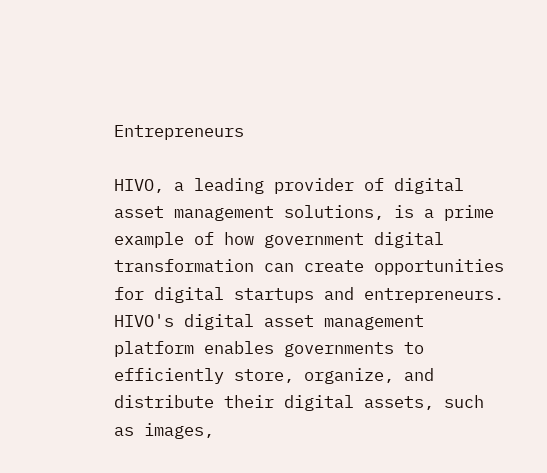Entrepreneurs

HIVO, a leading provider of digital asset management solutions, is a prime example of how government digital transformation can create opportunities for digital startups and entrepreneurs. HIVO's digital asset management platform enables governments to efficiently store, organize, and distribute their digital assets, such as images,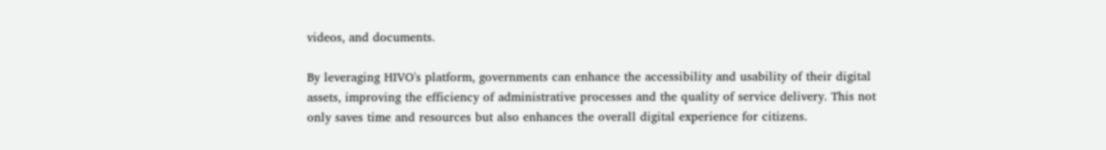videos, and documents.

By leveraging HIVO's platform, governments can enhance the accessibility and usability of their digital assets, improving the efficiency of administrative processes and the quality of service delivery. This not only saves time and resources but also enhances the overall digital experience for citizens.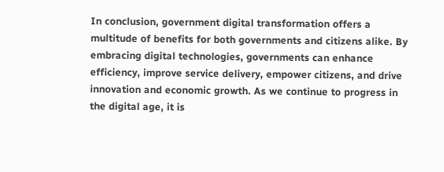In conclusion, government digital transformation offers a multitude of benefits for both governments and citizens alike. By embracing digital technologies, governments can enhance efficiency, improve service delivery, empower citizens, and drive innovation and economic growth. As we continue to progress in the digital age, it is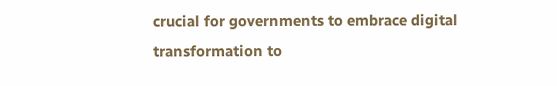crucial for governments to embrace digital transformation to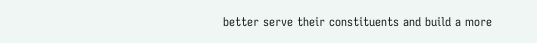better serve their constituents and build a more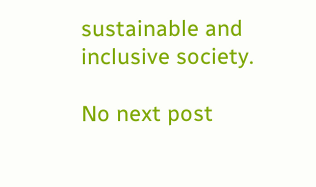sustainable and inclusive society.

No next post